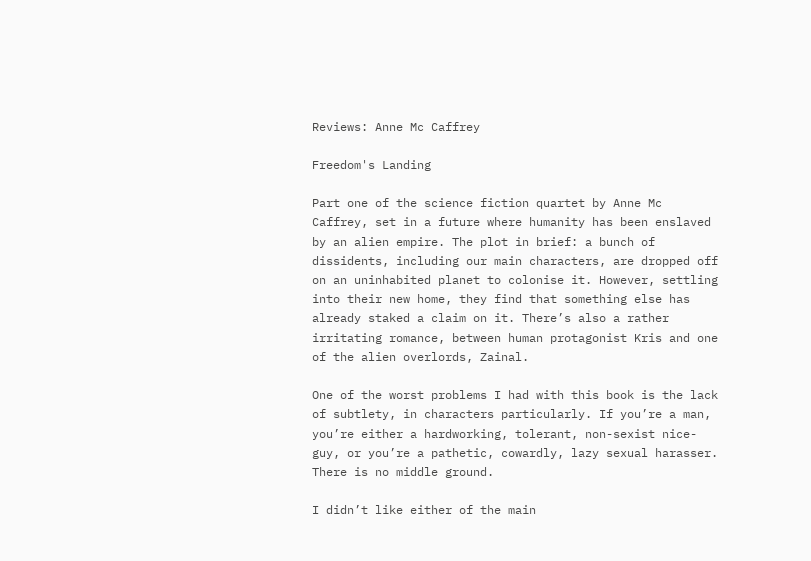Reviews: Anne Mc Caffrey

Freedom's Landing

Part one of the science fiction quartet by Anne Mc Caffrey, set in a future where humanity has been enslaved by an alien empire. The plot in brief: a bunch of dissidents, including our main characters, are dropped off on an uninhabited planet to colonise it. However, settling into their new home, they find that something else has already staked a claim on it. There’s also a rather irritating romance, between human protagonist Kris and one of the alien overlords, Zainal.

One of the worst problems I had with this book is the lack of subtlety, in characters particularly. If you’re a man, you’re either a hardworking, tolerant, non-sexist nice-guy, or you’re a pathetic, cowardly, lazy sexual harasser. There is no middle ground.

I didn’t like either of the main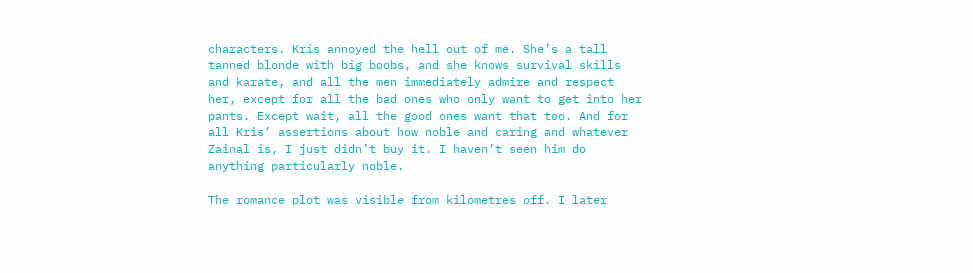characters. Kris annoyed the hell out of me. She’s a tall tanned blonde with big boobs, and she knows survival skills and karate, and all the men immediately admire and respect her, except for all the bad ones who only want to get into her pants. Except wait, all the good ones want that too. And for all Kris’ assertions about how noble and caring and whatever Zainal is, I just didn’t buy it. I haven’t seen him do anything particularly noble.

The romance plot was visible from kilometres off. I later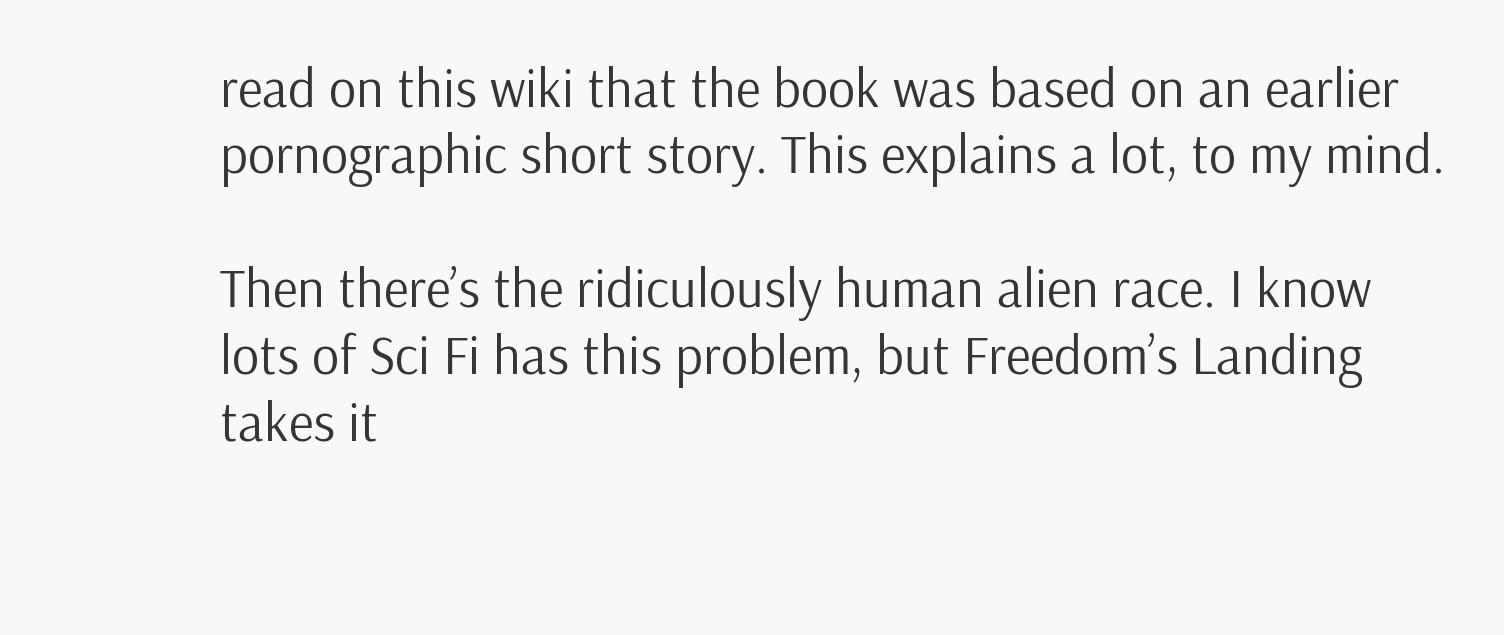read on this wiki that the book was based on an earlier pornographic short story. This explains a lot, to my mind.

Then there’s the ridiculously human alien race. I know lots of Sci Fi has this problem, but Freedom’s Landing takes it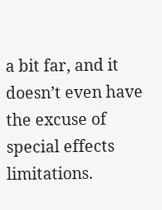a bit far, and it doesn’t even have the excuse of special effects limitations.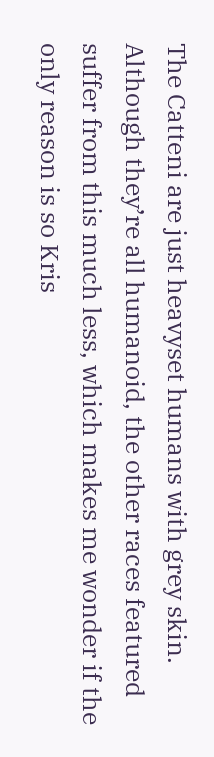The Catteni are just heavyset humans with grey skin. Although they’re all humanoid, the other races featured suffer from this much less, which makes me wonder if the only reason is so Kris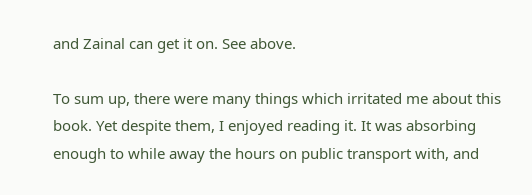and Zainal can get it on. See above.

To sum up, there were many things which irritated me about this book. Yet despite them, I enjoyed reading it. It was absorbing enough to while away the hours on public transport with, and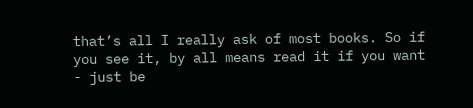that’s all I really ask of most books. So if you see it, by all means read it if you want - just be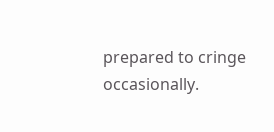prepared to cringe occasionally.